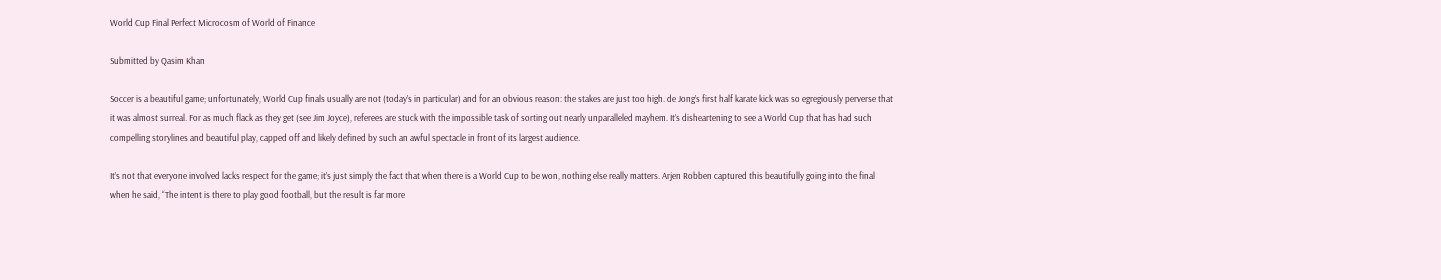World Cup Final Perfect Microcosm of World of Finance

Submitted by Qasim Khan

Soccer is a beautiful game; unfortunately, World Cup finals usually are not (today’s in particular) and for an obvious reason: the stakes are just too high. de Jong’s first half karate kick was so egregiously perverse that it was almost surreal. For as much flack as they get (see Jim Joyce), referees are stuck with the impossible task of sorting out nearly unparalleled mayhem. It’s disheartening to see a World Cup that has had such compelling storylines and beautiful play, capped off and likely defined by such an awful spectacle in front of its largest audience.

It’s not that everyone involved lacks respect for the game; it’s just simply the fact that when there is a World Cup to be won, nothing else really matters. Arjen Robben captured this beautifully going into the final when he said, “The intent is there to play good football, but the result is far more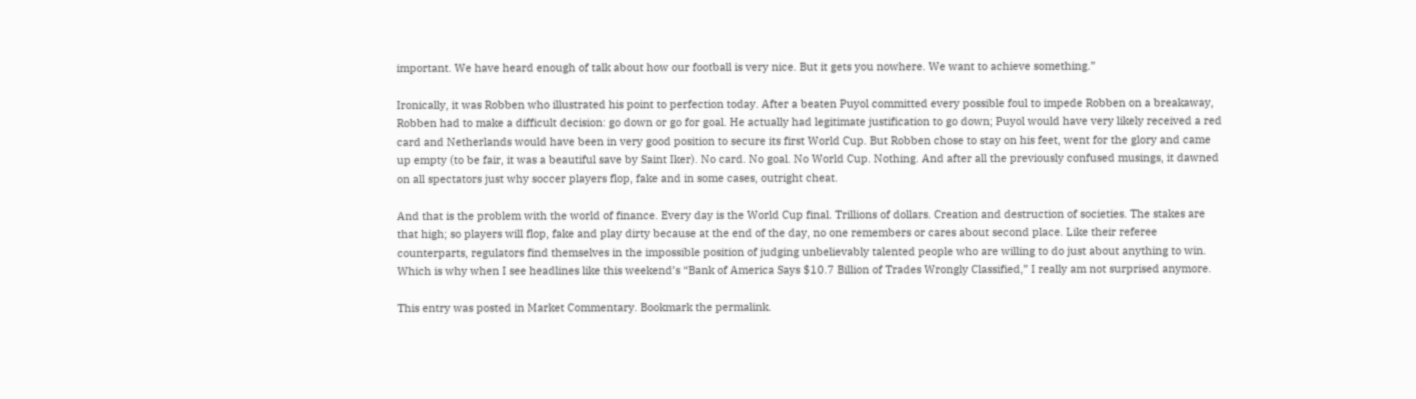important. We have heard enough of talk about how our football is very nice. But it gets you nowhere. We want to achieve something.”

Ironically, it was Robben who illustrated his point to perfection today. After a beaten Puyol committed every possible foul to impede Robben on a breakaway, Robben had to make a difficult decision: go down or go for goal. He actually had legitimate justification to go down; Puyol would have very likely received a red card and Netherlands would have been in very good position to secure its first World Cup. But Robben chose to stay on his feet, went for the glory and came up empty (to be fair, it was a beautiful save by Saint Iker). No card. No goal. No World Cup. Nothing. And after all the previously confused musings, it dawned on all spectators just why soccer players flop, fake and in some cases, outright cheat.

And that is the problem with the world of finance. Every day is the World Cup final. Trillions of dollars. Creation and destruction of societies. The stakes are that high; so players will flop, fake and play dirty because at the end of the day, no one remembers or cares about second place. Like their referee counterparts, regulators find themselves in the impossible position of judging unbelievably talented people who are willing to do just about anything to win. Which is why when I see headlines like this weekend’s “Bank of America Says $10.7 Billion of Trades Wrongly Classified,” I really am not surprised anymore.

This entry was posted in Market Commentary. Bookmark the permalink.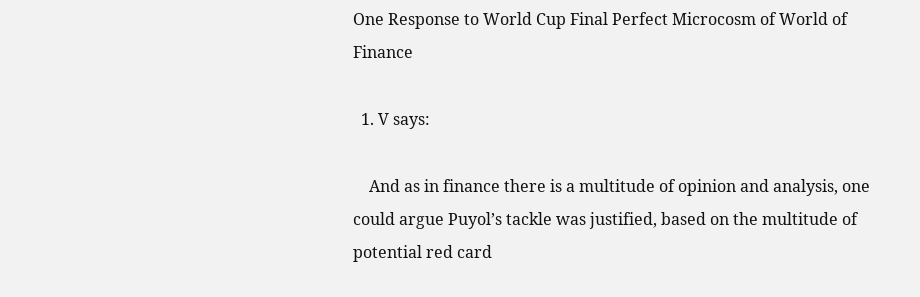One Response to World Cup Final Perfect Microcosm of World of Finance

  1. V says:

    And as in finance there is a multitude of opinion and analysis, one could argue Puyol’s tackle was justified, based on the multitude of potential red card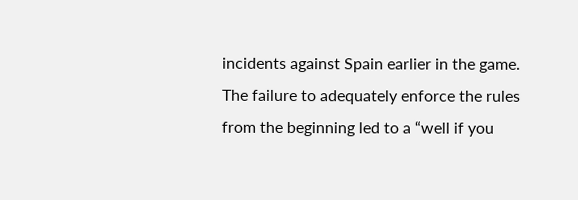incidents against Spain earlier in the game. The failure to adequately enforce the rules from the beginning led to a “well if you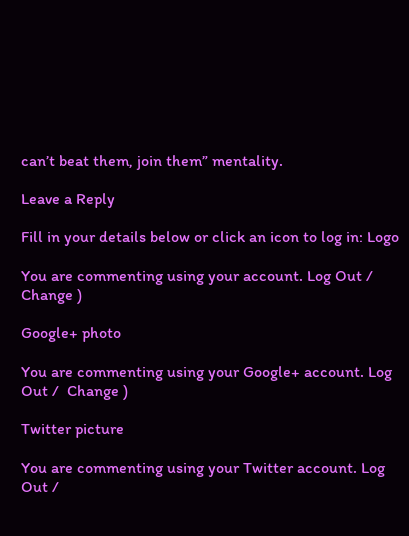can’t beat them, join them” mentality.

Leave a Reply

Fill in your details below or click an icon to log in: Logo

You are commenting using your account. Log Out /  Change )

Google+ photo

You are commenting using your Google+ account. Log Out /  Change )

Twitter picture

You are commenting using your Twitter account. Log Out /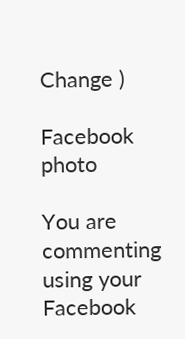Change )

Facebook photo

You are commenting using your Facebook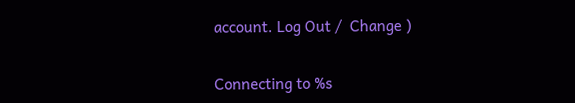account. Log Out /  Change )


Connecting to %s